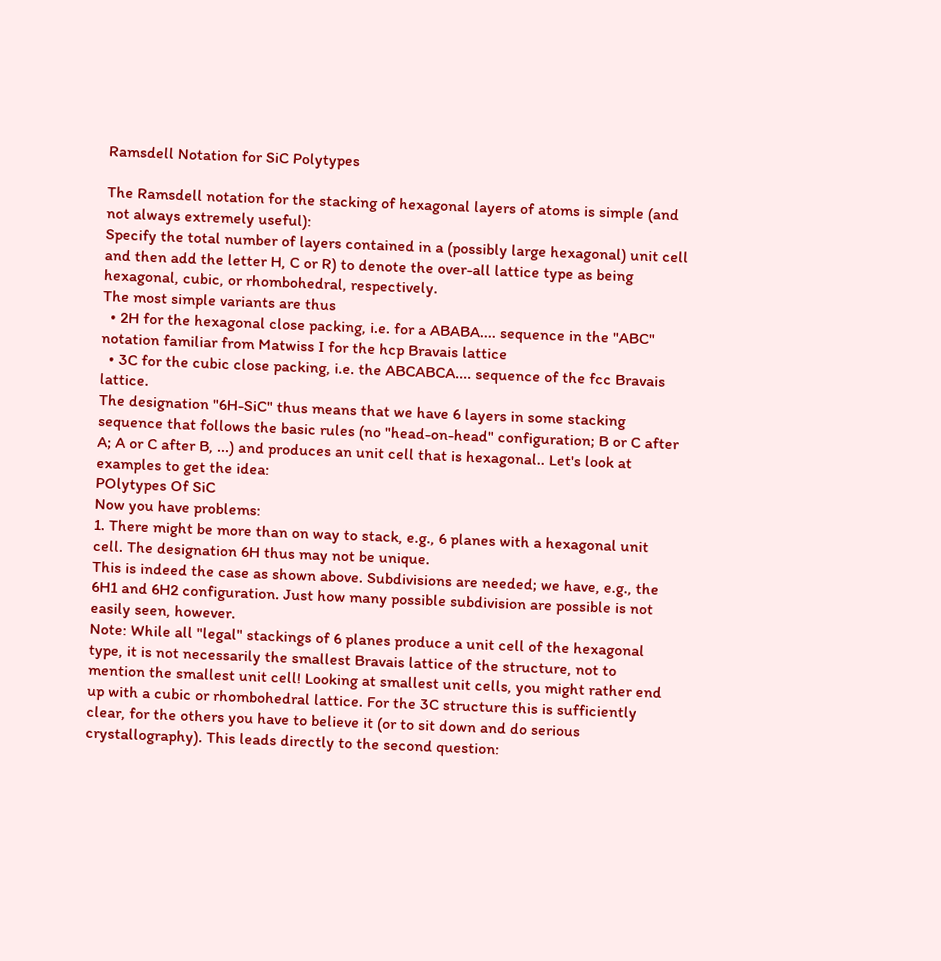Ramsdell Notation for SiC Polytypes

The Ramsdell notation for the stacking of hexagonal layers of atoms is simple (and not always extremely useful):
Specify the total number of layers contained in a (possibly large hexagonal) unit cell and then add the letter H, C or R) to denote the over-all lattice type as being hexagonal, cubic, or rhombohedral, respectively.
The most simple variants are thus
  • 2H for the hexagonal close packing, i.e. for a ABABA.... sequence in the "ABC" notation familiar from Matwiss I for the hcp Bravais lattice
  • 3C for the cubic close packing, i.e. the ABCABCA.... sequence of the fcc Bravais lattice.
The designation "6H-SiC" thus means that we have 6 layers in some stacking sequence that follows the basic rules (no "head-on-head" configuration; B or C after A; A or C after B, ...) and produces an unit cell that is hexagonal.. Let's look at examples to get the idea:
POlytypes Of SiC
Now you have problems:
1. There might be more than on way to stack, e.g., 6 planes with a hexagonal unit cell. The designation 6H thus may not be unique.
This is indeed the case as shown above. Subdivisions are needed; we have, e.g., the 6H1 and 6H2 configuration. Just how many possible subdivision are possible is not easily seen, however.
Note: While all "legal" stackings of 6 planes produce a unit cell of the hexagonal type, it is not necessarily the smallest Bravais lattice of the structure, not to mention the smallest unit cell! Looking at smallest unit cells, you might rather end up with a cubic or rhombohedral lattice. For the 3C structure this is sufficiently clear, for the others you have to believe it (or to sit down and do serious crystallography). This leads directly to the second question: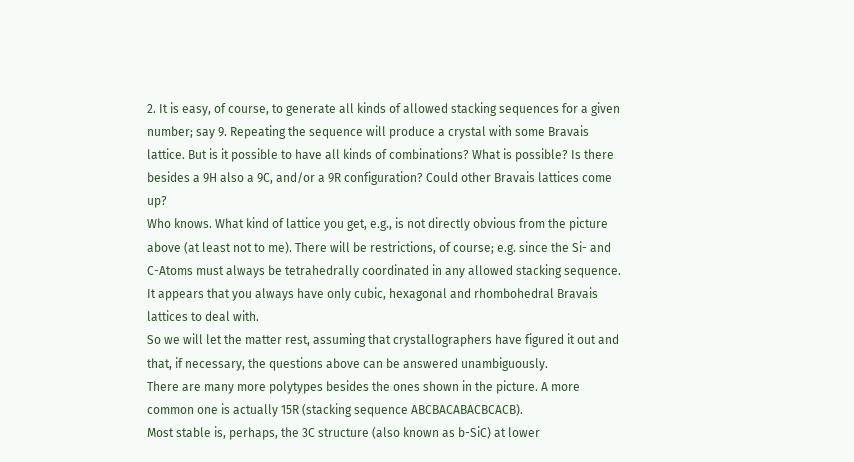2. It is easy, of course, to generate all kinds of allowed stacking sequences for a given number; say 9. Repeating the sequence will produce a crystal with some Bravais lattice. But is it possible to have all kinds of combinations? What is possible? Is there besides a 9H also a 9C, and/or a 9R configuration? Could other Bravais lattices come up?
Who knows. What kind of lattice you get, e.g., is not directly obvious from the picture above (at least not to me). There will be restrictions, of course; e.g. since the Si- and C-Atoms must always be tetrahedrally coordinated in any allowed stacking sequence. It appears that you always have only cubic, hexagonal and rhombohedral Bravais lattices to deal with.
So we will let the matter rest, assuming that crystallographers have figured it out and that, if necessary, the questions above can be answered unambiguously.
There are many more polytypes besides the ones shown in the picture. A more common one is actually 15R (stacking sequence ABCBACABACBCACB).
Most stable is, perhaps, the 3C structure (also known as b-SiC) at lower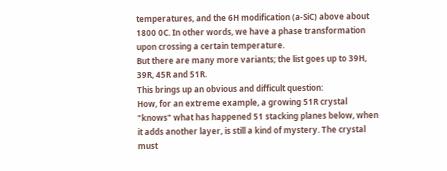temperatures, and the 6H modification (a-SiC) above about 1800 0C. In other words, we have a phase transformation upon crossing a certain temperature.
But there are many more variants; the list goes up to 39H, 39R, 45R and 51R.
This brings up an obvious and difficult question:
How, for an extreme example, a growing 51R crystal "knows" what has happened 51 stacking planes below, when it adds another layer, is still a kind of mystery. The crystal must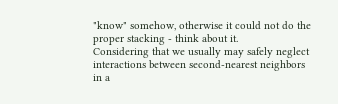"know" somehow, otherwise it could not do the proper stacking - think about it.
Considering that we usually may safely neglect interactions between second-nearest neighbors in a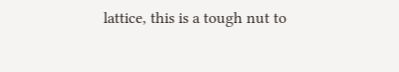lattice, this is a tough nut to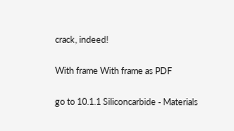crack, indeed!

With frame With frame as PDF

go to 10.1.1 Siliconcarbide - Materials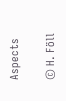Aspects

© H. Föll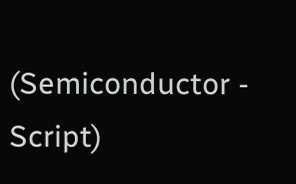(Semiconductor - Script)